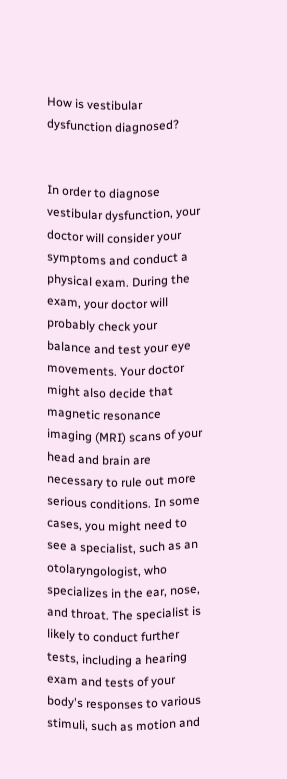How is vestibular dysfunction diagnosed?


In order to diagnose vestibular dysfunction, your doctor will consider your symptoms and conduct a physical exam. During the exam, your doctor will probably check your balance and test your eye movements. Your doctor might also decide that magnetic resonance imaging (MRI) scans of your head and brain are necessary to rule out more serious conditions. In some cases, you might need to see a specialist, such as an otolaryngologist, who specializes in the ear, nose, and throat. The specialist is likely to conduct further tests, including a hearing exam and tests of your body's responses to various stimuli, such as motion and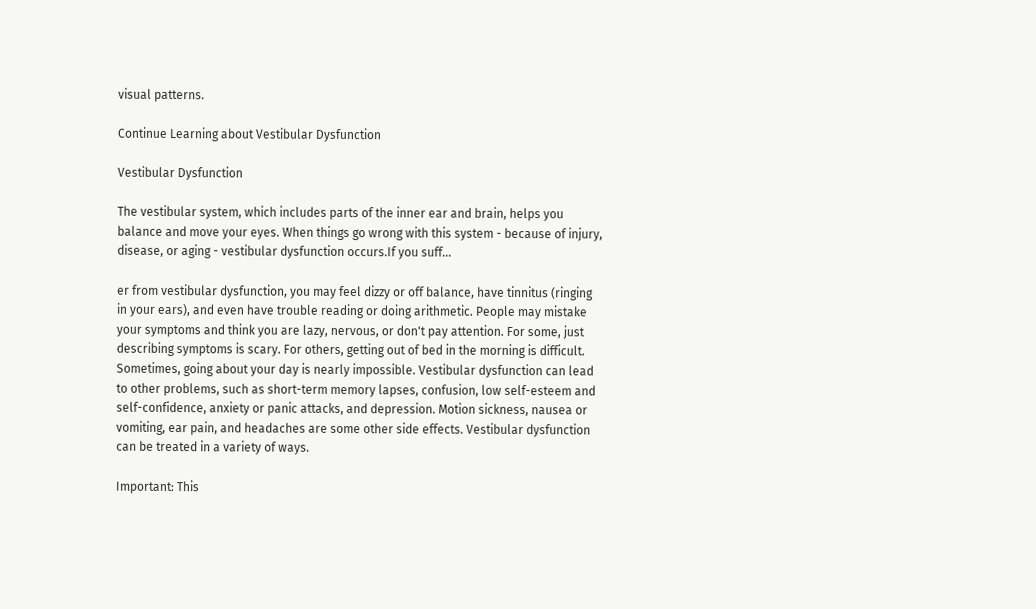visual patterns.

Continue Learning about Vestibular Dysfunction

Vestibular Dysfunction

The vestibular system, which includes parts of the inner ear and brain, helps you balance and move your eyes. When things go wrong with this system - because of injury, disease, or aging - vestibular dysfunction occurs.If you suff...

er from vestibular dysfunction, you may feel dizzy or off balance, have tinnitus (ringing in your ears), and even have trouble reading or doing arithmetic. People may mistake your symptoms and think you are lazy, nervous, or don't pay attention. For some, just describing symptoms is scary. For others, getting out of bed in the morning is difficult. Sometimes, going about your day is nearly impossible. Vestibular dysfunction can lead to other problems, such as short-term memory lapses, confusion, low self-esteem and self-confidence, anxiety or panic attacks, and depression. Motion sickness, nausea or vomiting, ear pain, and headaches are some other side effects. Vestibular dysfunction can be treated in a variety of ways.

Important: This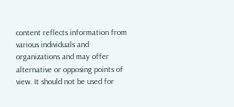content reflects information from various individuals and organizations and may offer alternative or opposing points of view. It should not be used for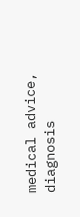medical advice, diagnosis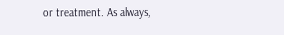or treatment. As always,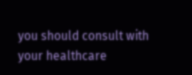you should consult with your healthcare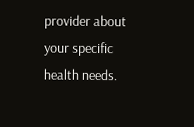provider about your specific health needs.